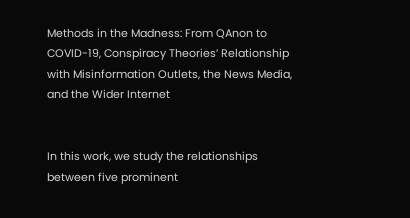Methods in the Madness: From QAnon to COVID-19, Conspiracy Theories’ Relationship with Misinformation Outlets, the News Media, and the Wider Internet


In this work, we study the relationships between five prominent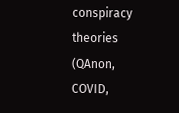conspiracy theories (QAnon, COVID,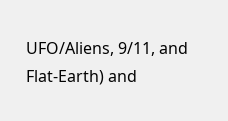UFO/Aliens, 9/11, and Flat-Earth) and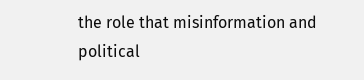the role that misinformation and political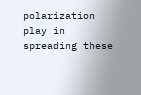polarization play in spreading these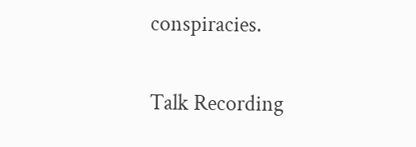conspiracies.

Talk Recording